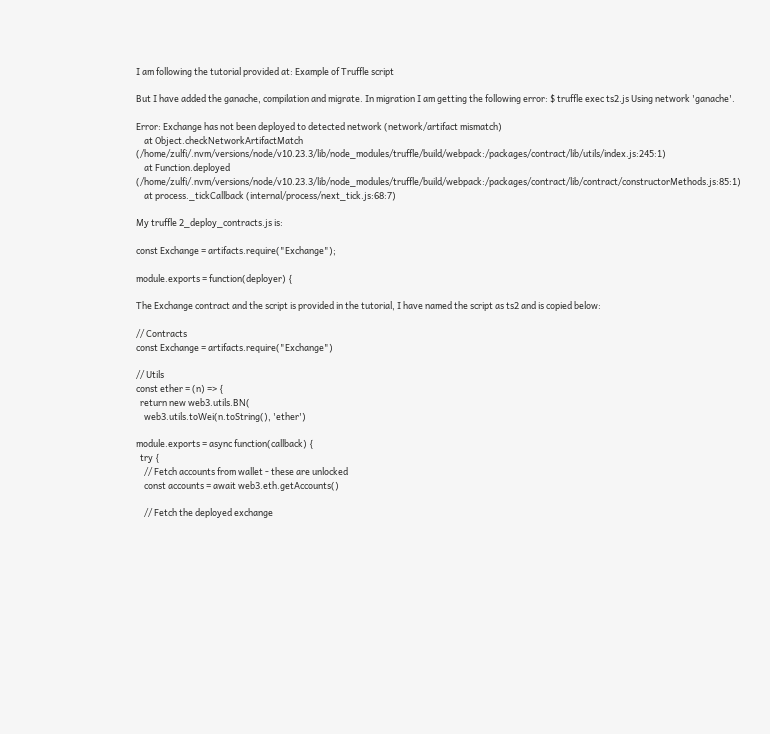I am following the tutorial provided at: Example of Truffle script

But I have added the ganache, compilation and migrate. In migration I am getting the following error: $ truffle exec ts2.js Using network 'ganache'.

Error: Exchange has not been deployed to detected network (network/artifact mismatch)
    at Object.checkNetworkArtifactMatch (/home/zulfi/.nvm/versions/node/v10.23.3/lib/node_modules/truffle/build/webpack:/packages/contract/lib/utils/index.js:245:1)
    at Function.deployed (/home/zulfi/.nvm/versions/node/v10.23.3/lib/node_modules/truffle/build/webpack:/packages/contract/lib/contract/constructorMethods.js:85:1)
    at process._tickCallback (internal/process/next_tick.js:68:7)

My truffle 2_deploy_contracts.js is:

const Exchange = artifacts.require("Exchange");

module.exports = function(deployer) {

The Exchange contract and the script is provided in the tutorial, I have named the script as ts2 and is copied below:

// Contracts
const Exchange = artifacts.require("Exchange")

// Utils
const ether = (n) => {
  return new web3.utils.BN(
    web3.utils.toWei(n.toString(), 'ether')

module.exports = async function(callback) {
  try {
    // Fetch accounts from wallet - these are unlocked
    const accounts = await web3.eth.getAccounts()

    // Fetch the deployed exchange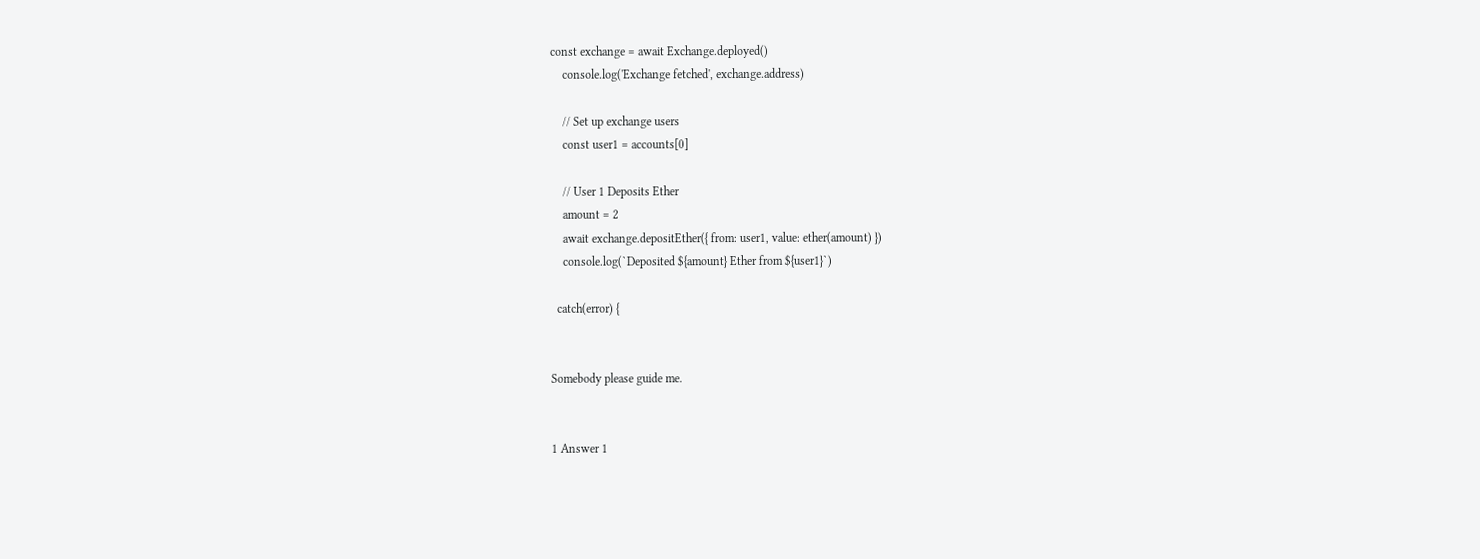const exchange = await Exchange.deployed()
    console.log('Exchange fetched', exchange.address)

    // Set up exchange users
    const user1 = accounts[0]

    // User 1 Deposits Ether
    amount = 2
    await exchange.depositEther({ from: user1, value: ether(amount) })
    console.log(`Deposited ${amount} Ether from ${user1}`)

  catch(error) {


Somebody please guide me.


1 Answer 1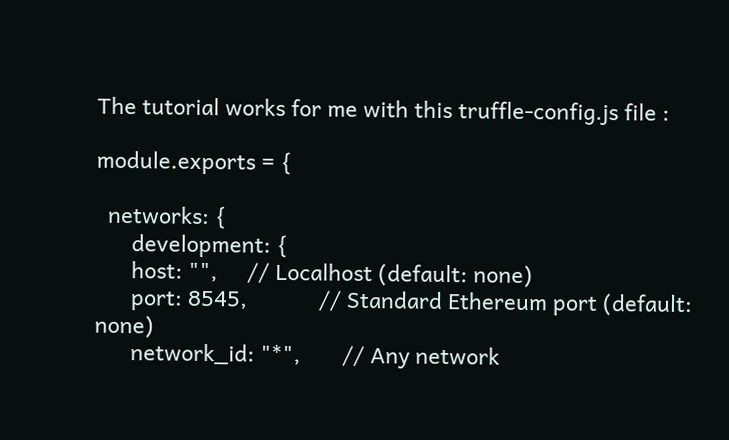The tutorial works for me with this truffle-config.js file :

module.exports = {

  networks: {
      development: {
      host: "",     // Localhost (default: none)
      port: 8545,            // Standard Ethereum port (default: none)
      network_id: "*",       // Any network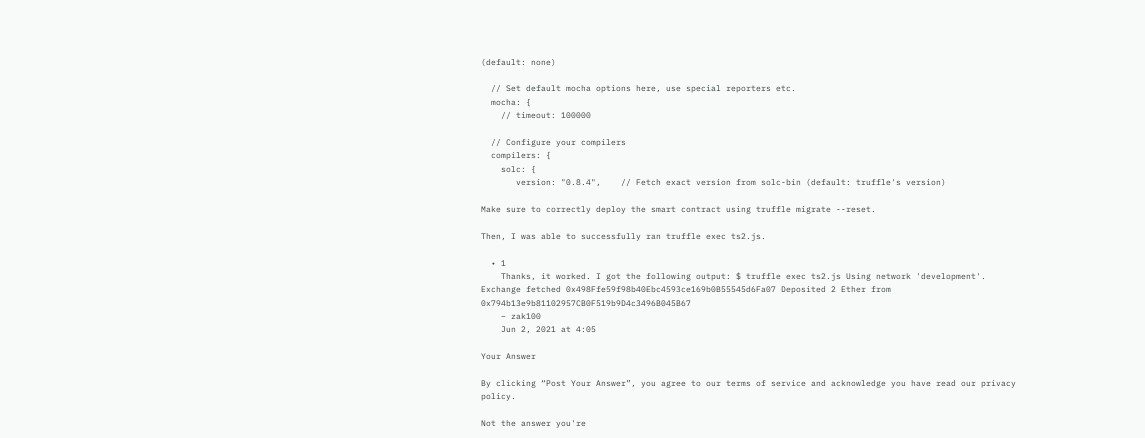(default: none)

  // Set default mocha options here, use special reporters etc.
  mocha: {
    // timeout: 100000

  // Configure your compilers
  compilers: {
    solc: {
       version: "0.8.4",    // Fetch exact version from solc-bin (default: truffle's version)

Make sure to correctly deploy the smart contract using truffle migrate --reset.

Then, I was able to successfully ran truffle exec ts2.js.

  • 1
    Thanks, it worked. I got the following output: $ truffle exec ts2.js Using network 'development'. Exchange fetched 0x498Ffe59f98b40Ebc4593ce169b0B55545d6Fa07 Deposited 2 Ether from 0x794b13e9b81102957CB0F519b9D4c3496B045B67
    – zak100
    Jun 2, 2021 at 4:05

Your Answer

By clicking “Post Your Answer”, you agree to our terms of service and acknowledge you have read our privacy policy.

Not the answer you're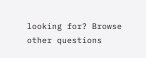looking for? Browse other questions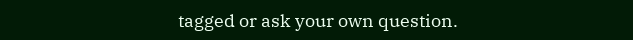tagged or ask your own question.